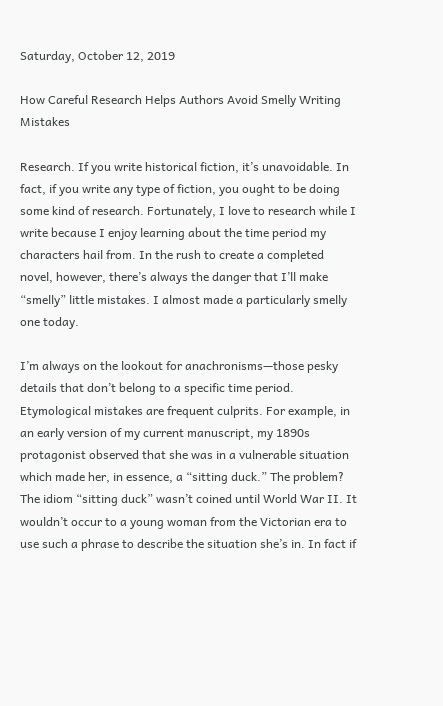Saturday, October 12, 2019

How Careful Research Helps Authors Avoid Smelly Writing Mistakes

Research. If you write historical fiction, it’s unavoidable. In fact, if you write any type of fiction, you ought to be doing some kind of research. Fortunately, I love to research while I write because I enjoy learning about the time period my characters hail from. In the rush to create a completed novel, however, there’s always the danger that I’ll make “smelly” little mistakes. I almost made a particularly smelly one today.

I’m always on the lookout for anachronisms—those pesky details that don’t belong to a specific time period. Etymological mistakes are frequent culprits. For example, in an early version of my current manuscript, my 1890s protagonist observed that she was in a vulnerable situation which made her, in essence, a “sitting duck.” The problem? The idiom “sitting duck” wasn’t coined until World War II. It wouldn’t occur to a young woman from the Victorian era to use such a phrase to describe the situation she’s in. In fact if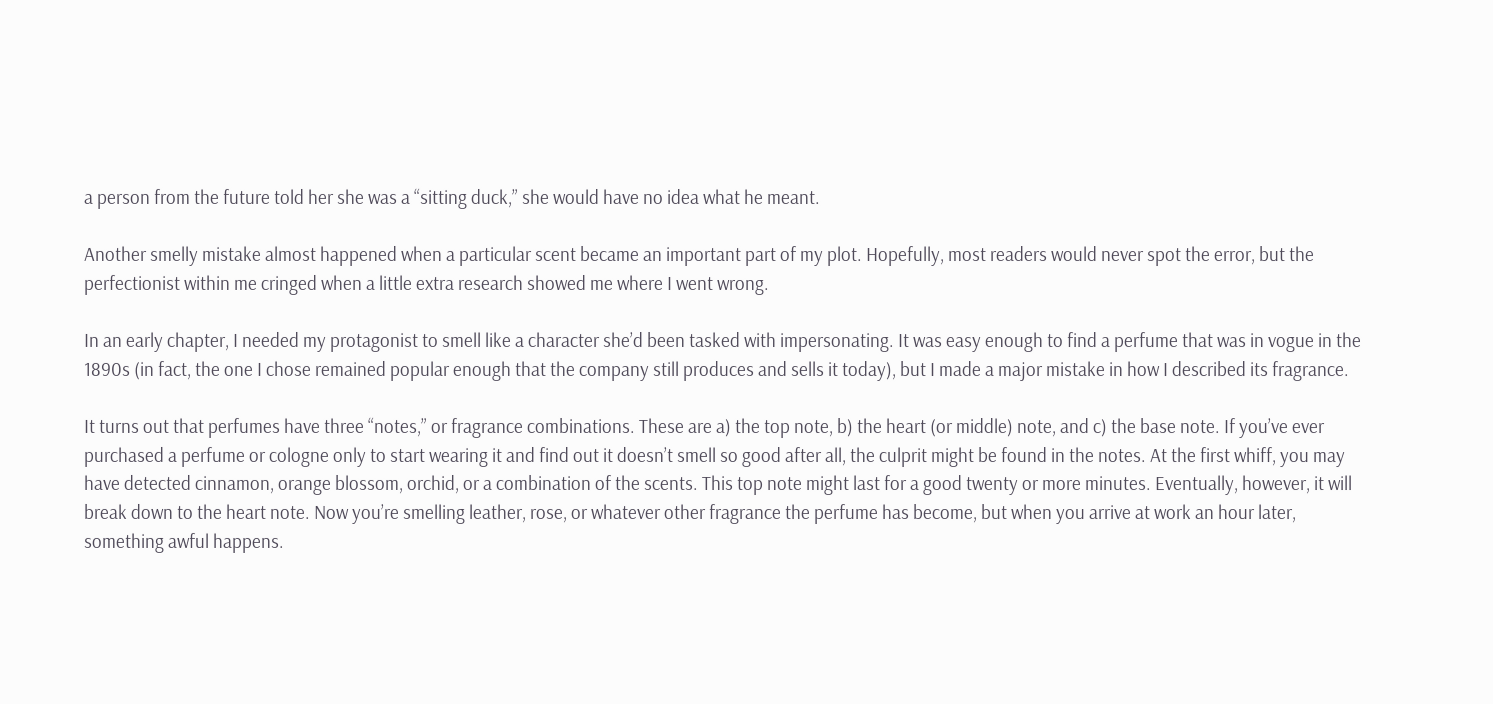a person from the future told her she was a “sitting duck,” she would have no idea what he meant.

Another smelly mistake almost happened when a particular scent became an important part of my plot. Hopefully, most readers would never spot the error, but the perfectionist within me cringed when a little extra research showed me where I went wrong.

In an early chapter, I needed my protagonist to smell like a character she’d been tasked with impersonating. It was easy enough to find a perfume that was in vogue in the 1890s (in fact, the one I chose remained popular enough that the company still produces and sells it today), but I made a major mistake in how I described its fragrance.

It turns out that perfumes have three “notes,” or fragrance combinations. These are a) the top note, b) the heart (or middle) note, and c) the base note. If you’ve ever purchased a perfume or cologne only to start wearing it and find out it doesn’t smell so good after all, the culprit might be found in the notes. At the first whiff, you may have detected cinnamon, orange blossom, orchid, or a combination of the scents. This top note might last for a good twenty or more minutes. Eventually, however, it will break down to the heart note. Now you’re smelling leather, rose, or whatever other fragrance the perfume has become, but when you arrive at work an hour later, something awful happens.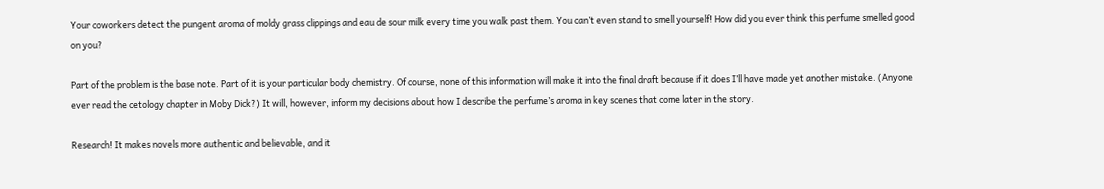Your coworkers detect the pungent aroma of moldy grass clippings and eau de sour milk every time you walk past them. You can’t even stand to smell yourself! How did you ever think this perfume smelled good on you?

Part of the problem is the base note. Part of it is your particular body chemistry. Of course, none of this information will make it into the final draft because if it does I’ll have made yet another mistake. (Anyone ever read the cetology chapter in Moby Dick?) It will, however, inform my decisions about how I describe the perfume’s aroma in key scenes that come later in the story.

Research! It makes novels more authentic and believable, and it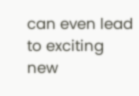can even lead to exciting new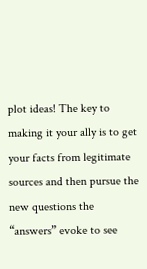plot ideas! The key to making it your ally is to get your facts from legitimate sources and then pursue the new questions the “answers” evoke to see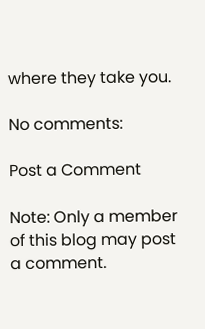where they take you.

No comments:

Post a Comment

Note: Only a member of this blog may post a comment.